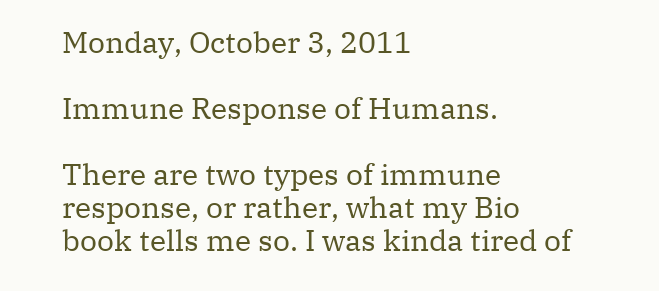Monday, October 3, 2011

Immune Response of Humans.

There are two types of immune response, or rather, what my Bio book tells me so. I was kinda tired of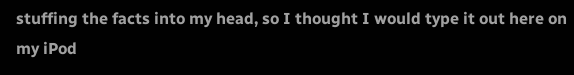stuffing the facts into my head, so I thought I would type it out here on my iPod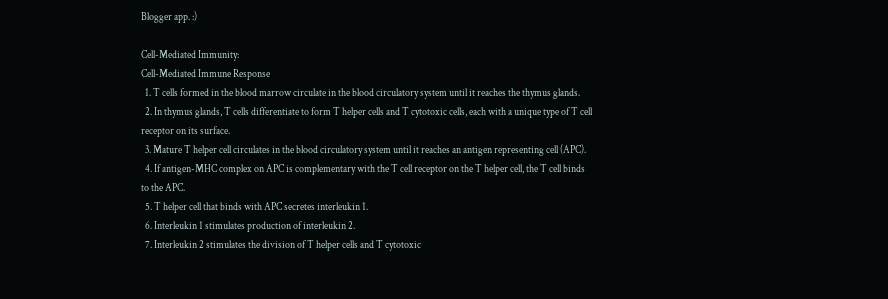Blogger app. :)

Cell-Mediated Immunity:
Cell-Mediated Immune Response
  1. T cells formed in the blood marrow circulate in the blood circulatory system until it reaches the thymus glands.
  2. In thymus glands, T cells differentiate to form T helper cells and T cytotoxic cells, each with a unique type of T cell receptor on its surface.
  3. Mature T helper cell circulates in the blood circulatory system until it reaches an antigen representing cell (APC).
  4. If antigen-MHC complex on APC is complementary with the T cell receptor on the T helper cell, the T cell binds to the APC.
  5. T helper cell that binds with APC secretes interleukin 1.
  6. Interleukin 1 stimulates production of interleukin 2.
  7. Interleukin 2 stimulates the division of T helper cells and T cytotoxic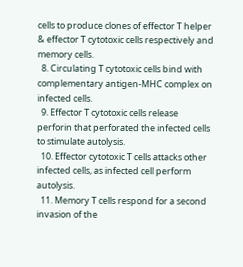cells to produce clones of effector T helper & effector T cytotoxic cells respectively and memory cells.
  8. Circulating T cytotoxic cells bind with complementary antigen-MHC complex on infected cells.
  9. Effector T cytotoxic cells release perforin that perforated the infected cells to stimulate autolysis.
  10. Effector cytotoxic T cells attacks other infected cells, as infected cell perform autolysis.
  11. Memory T cells respond for a second invasion of the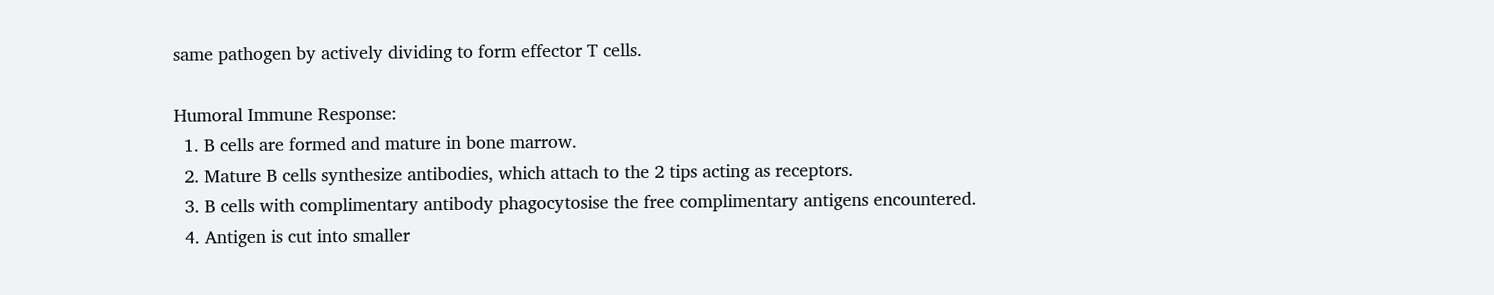same pathogen by actively dividing to form effector T cells.

Humoral Immune Response:
  1. B cells are formed and mature in bone marrow.
  2. Mature B cells synthesize antibodies, which attach to the 2 tips acting as receptors.
  3. B cells with complimentary antibody phagocytosise the free complimentary antigens encountered.
  4. Antigen is cut into smaller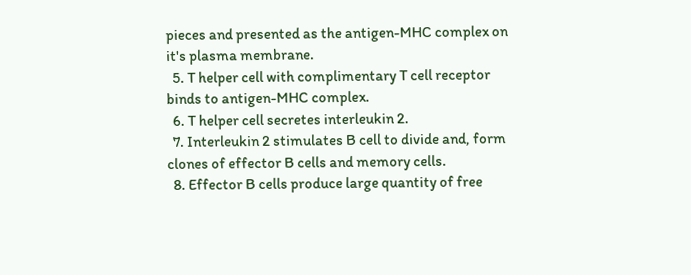pieces and presented as the antigen-MHC complex on it's plasma membrane.
  5. T helper cell with complimentary T cell receptor binds to antigen-MHC complex.
  6. T helper cell secretes interleukin 2.
  7. Interleukin 2 stimulates B cell to divide and, form clones of effector B cells and memory cells.
  8. Effector B cells produce large quantity of free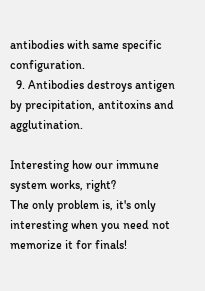antibodies with same specific configuration.
  9. Antibodies destroys antigen by precipitation, antitoxins and agglutination.

Interesting how our immune system works, right?
The only problem is, it's only interesting when you need not memorize it for finals!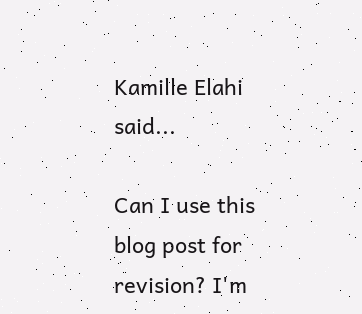Kamille Elahi said...

Can I use this blog post for revision? I'm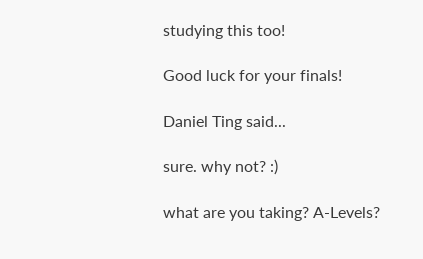studying this too!

Good luck for your finals!

Daniel Ting said...

sure. why not? :)

what are you taking? A-Levels?